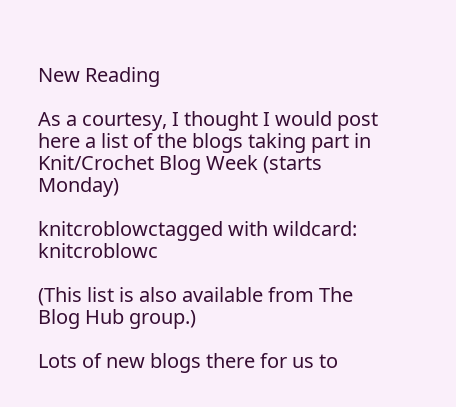New Reading

As a courtesy, I thought I would post here a list of the blogs taking part in Knit/Crochet Blog Week (starts Monday)

knitcroblowctagged with wildcard: knitcroblowc

(This list is also available from The Blog Hub group.)

Lots of new blogs there for us to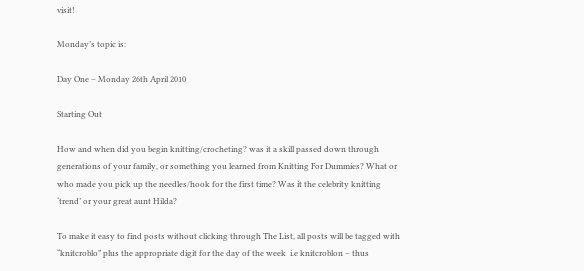visit!

Monday’s topic is:

Day One – Monday 26th April 2010

Starting Out

How and when did you begin knitting/crocheting? was it a skill passed down through generations of your family, or something you learned from Knitting For Dummies? What or who made you pick up the needles/hook for the first time? Was it the celebrity knitting ‘trend’ or your great aunt Hilda?

To make it easy to find posts without clicking through The List, all posts will be tagged with “knitcroblo” plus the appropriate digit for the day of the week  i.e knitcroblon – thus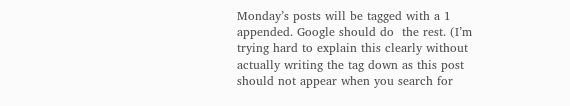Monday’s posts will be tagged with a 1 appended. Google should do  the rest. (I’m trying hard to explain this clearly without actually writing the tag down as this post should not appear when you search for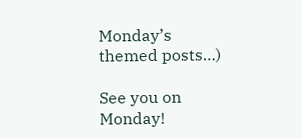Monday’s themed posts…)

See you on Monday!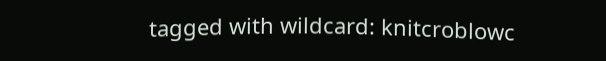tagged with wildcard: knitcroblowc